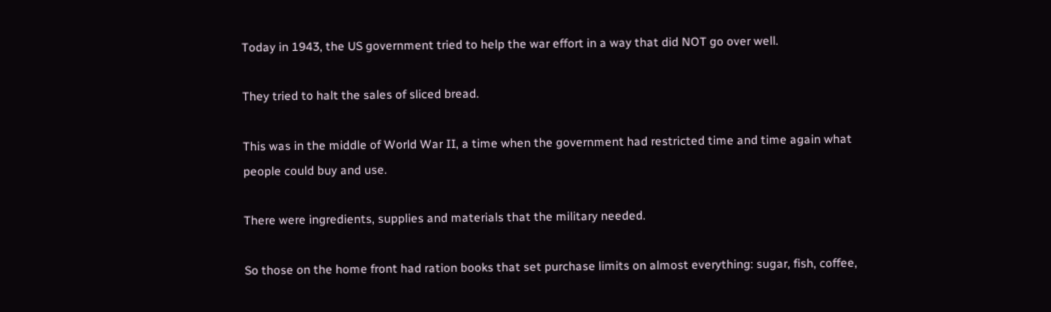Today in 1943, the US government tried to help the war effort in a way that did NOT go over well.

They tried to halt the sales of sliced bread.

This was in the middle of World War II, a time when the government had restricted time and time again what people could buy and use.

There were ingredients, supplies and materials that the military needed.

So those on the home front had ration books that set purchase limits on almost everything: sugar, fish, coffee,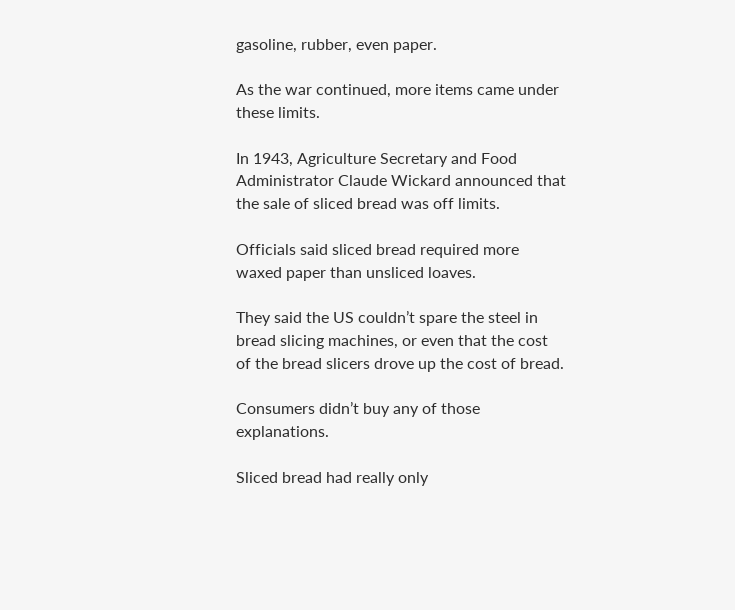gasoline, rubber, even paper.

As the war continued, more items came under these limits.

In 1943, Agriculture Secretary and Food Administrator Claude Wickard announced that the sale of sliced bread was off limits.

Officials said sliced bread required more waxed paper than unsliced loaves.

They said the US couldn’t spare the steel in bread slicing machines, or even that the cost of the bread slicers drove up the cost of bread.

Consumers didn’t buy any of those explanations.

Sliced bread had really only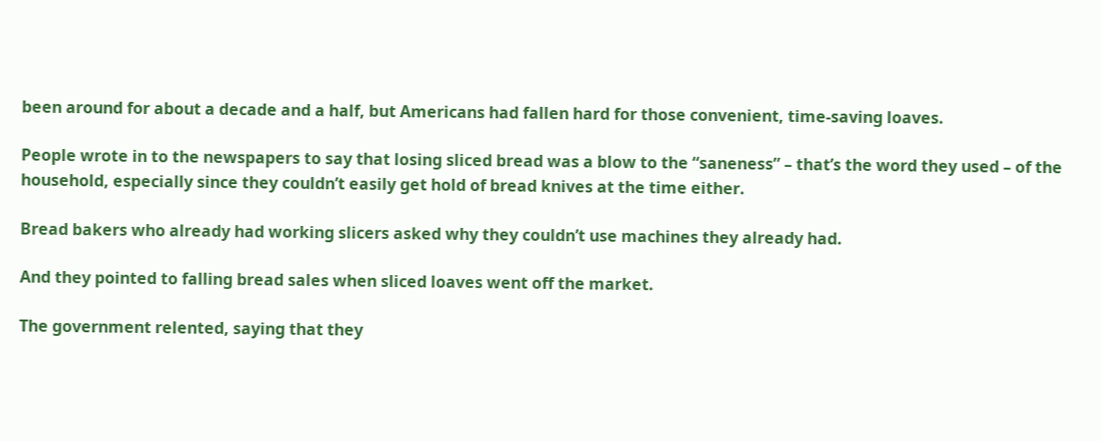been around for about a decade and a half, but Americans had fallen hard for those convenient, time-saving loaves.

People wrote in to the newspapers to say that losing sliced bread was a blow to the “saneness” – that’s the word they used – of the household, especially since they couldn’t easily get hold of bread knives at the time either.

Bread bakers who already had working slicers asked why they couldn’t use machines they already had.

And they pointed to falling bread sales when sliced loaves went off the market.

The government relented, saying that they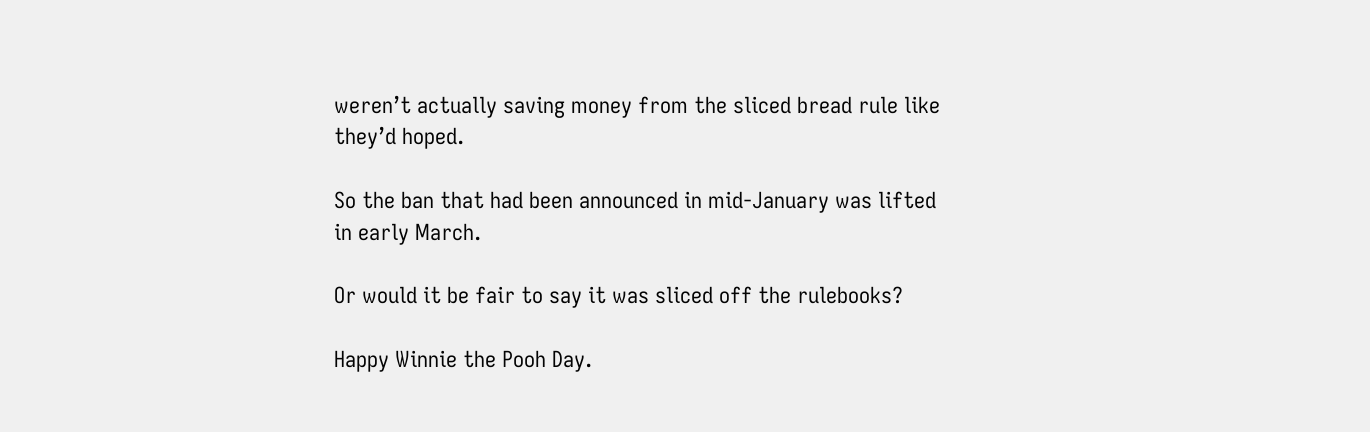weren’t actually saving money from the sliced bread rule like they’d hoped.

So the ban that had been announced in mid-January was lifted in early March.

Or would it be fair to say it was sliced off the rulebooks?

Happy Winnie the Pooh Day.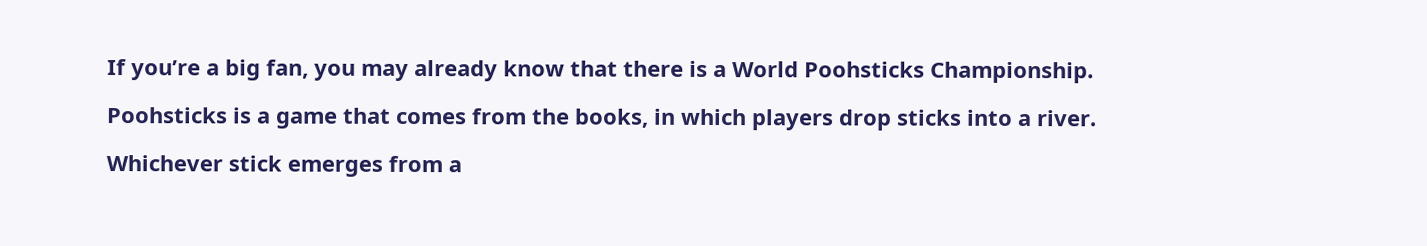If you’re a big fan, you may already know that there is a World Poohsticks Championship.

Poohsticks is a game that comes from the books, in which players drop sticks into a river.

Whichever stick emerges from a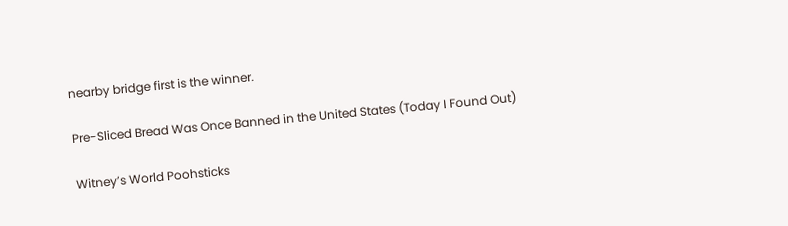nearby bridge first is the winner.

Pre-Sliced Bread Was Once Banned in the United States (Today I Found Out)

Witney’s World Poohsticks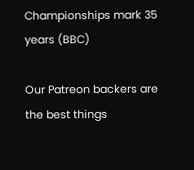Championships mark 35 years (BBC)

Our Patreon backers are the best things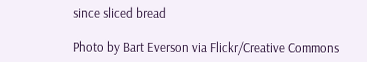since sliced bread

Photo by Bart Everson via Flickr/Creative Commons